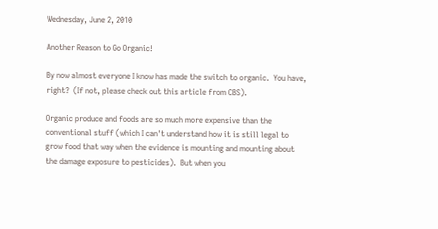Wednesday, June 2, 2010

Another Reason to Go Organic!

By now almost everyone I know has made the switch to organic.  You have, right?  (If not, please check out this article from CBS).

Organic produce and foods are so much more expensive than the conventional stuff (which I can't understand how it is still legal to grow food that way when the evidence is mounting and mounting about the damage exposure to pesticides).  But when you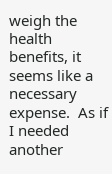weigh the health benefits, it seems like a necessary expense.  As if I needed another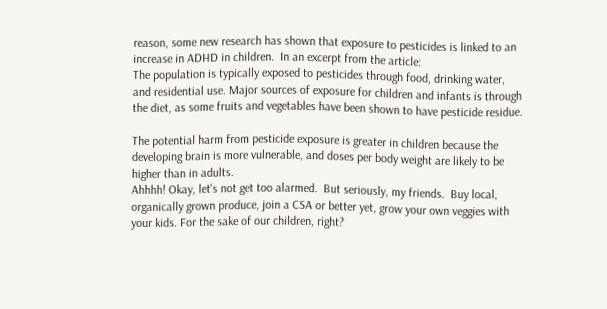reason, some new research has shown that exposure to pesticides is linked to an increase in ADHD in children.  In an excerpt from the article:
The population is typically exposed to pesticides through food, drinking water, and residential use. Major sources of exposure for children and infants is through the diet, as some fruits and vegetables have been shown to have pesticide residue.

The potential harm from pesticide exposure is greater in children because the developing brain is more vulnerable, and doses per body weight are likely to be higher than in adults.
Ahhhh! Okay, let's not get too alarmed.  But seriously, my friends.  Buy local, organically grown produce, join a CSA or better yet, grow your own veggies with your kids. For the sake of our children, right?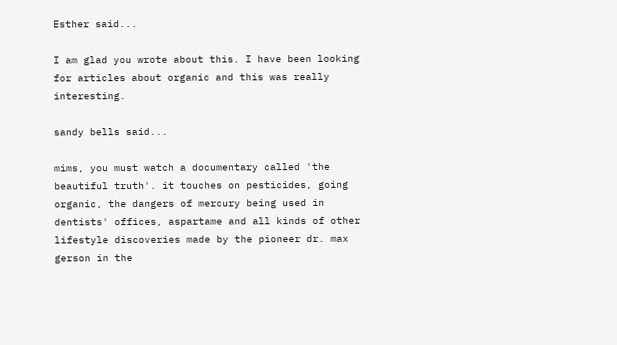Esther said...

I am glad you wrote about this. I have been looking for articles about organic and this was really interesting.

sandy bells said...

mims, you must watch a documentary called 'the beautiful truth'. it touches on pesticides, going organic, the dangers of mercury being used in dentists' offices, aspartame and all kinds of other lifestyle discoveries made by the pioneer dr. max gerson in the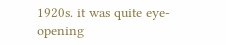1920s. it was quite eye-opening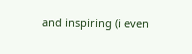and inspiring (i even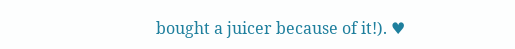bought a juicer because of it!). ♥